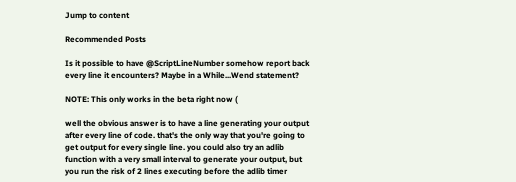Jump to content

Recommended Posts

Is it possible to have @ScriptLineNumber somehow report back every line it encounters? Maybe in a While...Wend statement?

NOTE: This only works in the beta right now (

well the obvious answer is to have a line generating your output after every line of code. that's the only way that you're going to get output for every single line. you could also try an adlib function with a very small interval to generate your output, but you run the risk of 2 lines executing before the adlib timer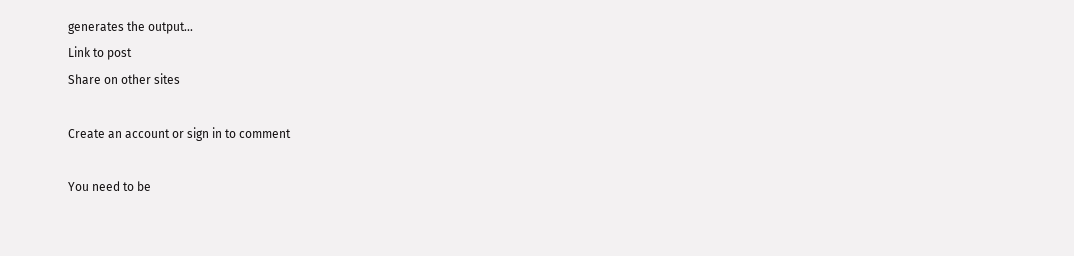generates the output...
Link to post
Share on other sites

Create an account or sign in to comment

You need to be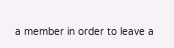a member in order to leave a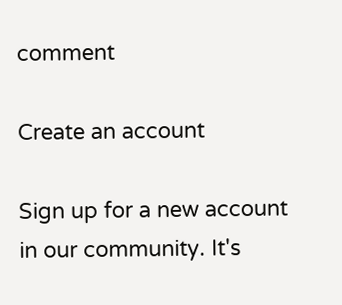comment

Create an account

Sign up for a new account in our community. It's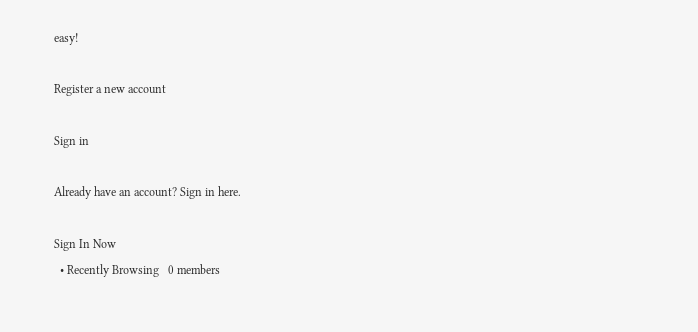easy!

Register a new account

Sign in

Already have an account? Sign in here.

Sign In Now
  • Recently Browsing   0 members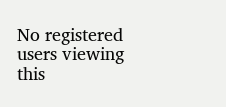No registered users viewing this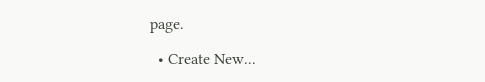page.

  • Create New...